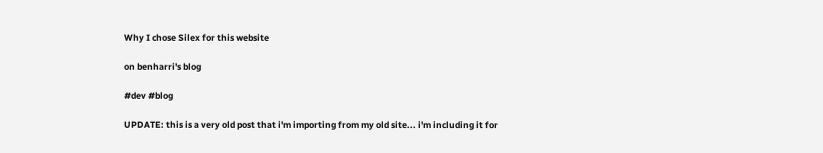Why I chose Silex for this website

on benharri's blog

#dev #blog

UPDATE: this is a very old post that i'm importing from my old site... i'm including it for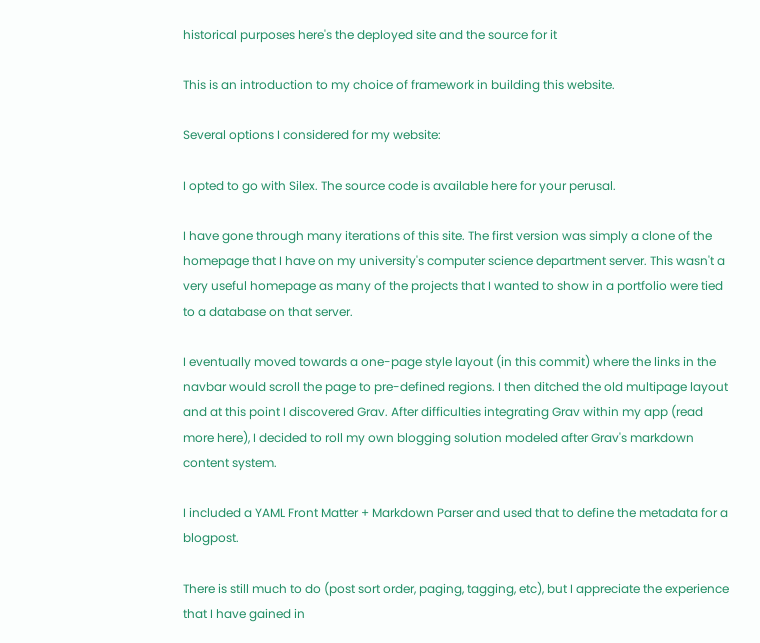historical purposes here's the deployed site and the source for it

This is an introduction to my choice of framework in building this website.

Several options I considered for my website:

I opted to go with Silex. The source code is available here for your perusal.

I have gone through many iterations of this site. The first version was simply a clone of the homepage that I have on my university's computer science department server. This wasn't a very useful homepage as many of the projects that I wanted to show in a portfolio were tied to a database on that server.

I eventually moved towards a one-page style layout (in this commit) where the links in the navbar would scroll the page to pre-defined regions. I then ditched the old multipage layout and at this point I discovered Grav. After difficulties integrating Grav within my app (read more here), I decided to roll my own blogging solution modeled after Grav's markdown content system.

I included a YAML Front Matter + Markdown Parser and used that to define the metadata for a blogpost.

There is still much to do (post sort order, paging, tagging, etc), but I appreciate the experience that I have gained in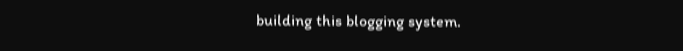building this blogging system.